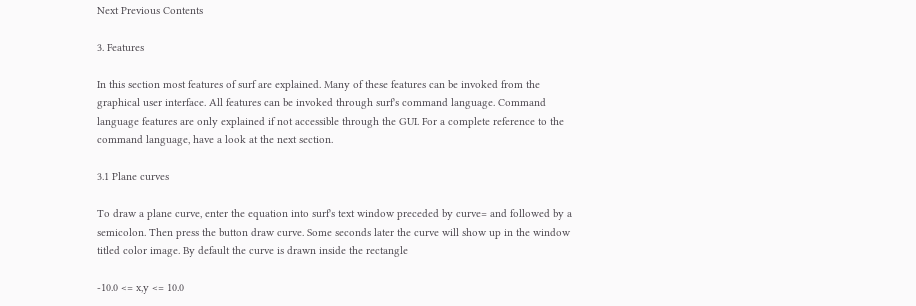Next Previous Contents

3. Features

In this section most features of surf are explained. Many of these features can be invoked from the graphical user interface. All features can be invoked through surf's command language. Command language features are only explained if not accessible through the GUI. For a complete reference to the command language, have a look at the next section.

3.1 Plane curves

To draw a plane curve, enter the equation into surf's text window preceded by curve= and followed by a semicolon. Then press the button draw curve. Some seconds later the curve will show up in the window titled color image. By default the curve is drawn inside the rectangle

-10.0 <= x,y <= 10.0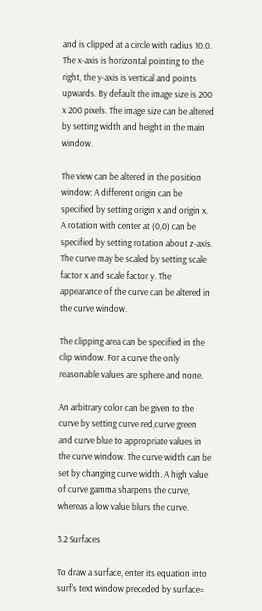and is clipped at a circle with radius 10.0. The x-axis is horizontal pointing to the right, the y-axis is vertical and points upwards. By default the image size is 200 x 200 pixels. The image size can be altered by setting width and height in the main window.

The view can be altered in the position window: A different origin can be specified by setting origin x and origin x. A rotation with center at (0,0) can be specified by setting rotation about z-axis. The curve may be scaled by setting scale factor x and scale factor y. The appearance of the curve can be altered in the curve window.

The clipping area can be specified in the clip window. For a curve the only reasonable values are sphere and none.

An arbitrary color can be given to the curve by setting curve red,curve green and curve blue to appropriate values in the curve window. The curve width can be set by changing curve width. A high value of curve gamma sharpens the curve, whereas a low value blurs the curve.

3.2 Surfaces

To draw a surface, enter its equation into surf's text window preceded by surface=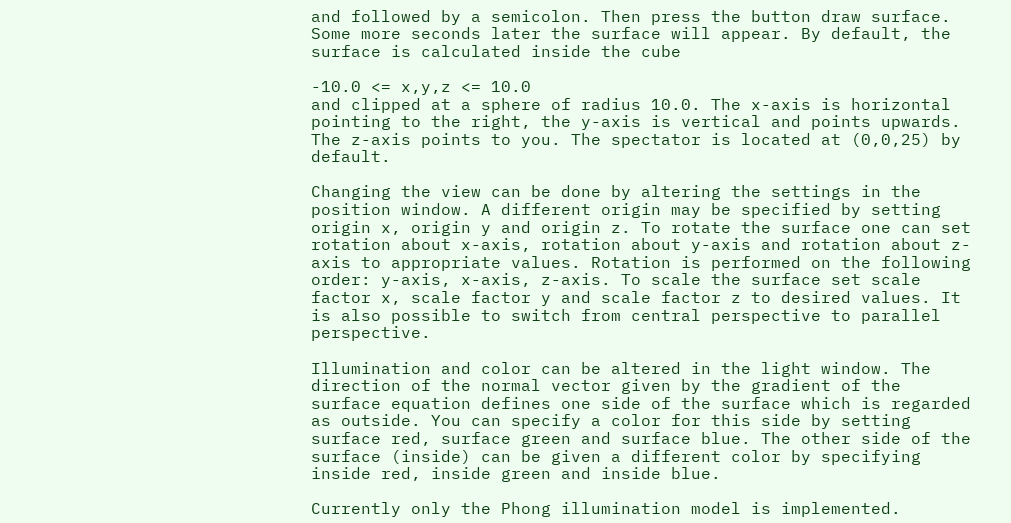and followed by a semicolon. Then press the button draw surface. Some more seconds later the surface will appear. By default, the surface is calculated inside the cube

-10.0 <= x,y,z <= 10.0
and clipped at a sphere of radius 10.0. The x-axis is horizontal pointing to the right, the y-axis is vertical and points upwards. The z-axis points to you. The spectator is located at (0,0,25) by default.

Changing the view can be done by altering the settings in the position window. A different origin may be specified by setting origin x, origin y and origin z. To rotate the surface one can set rotation about x-axis, rotation about y-axis and rotation about z-axis to appropriate values. Rotation is performed on the following order: y-axis, x-axis, z-axis. To scale the surface set scale factor x, scale factor y and scale factor z to desired values. It is also possible to switch from central perspective to parallel perspective.

Illumination and color can be altered in the light window. The direction of the normal vector given by the gradient of the surface equation defines one side of the surface which is regarded as outside. You can specify a color for this side by setting surface red, surface green and surface blue. The other side of the surface (inside) can be given a different color by specifying inside red, inside green and inside blue.

Currently only the Phong illumination model is implemented.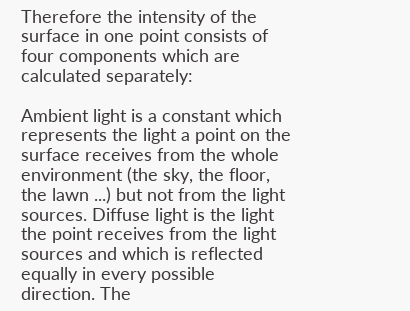Therefore the intensity of the surface in one point consists of four components which are calculated separately:

Ambient light is a constant which represents the light a point on the surface receives from the whole environment (the sky, the floor, the lawn ...) but not from the light sources. Diffuse light is the light the point receives from the light sources and which is reflected equally in every possible direction. The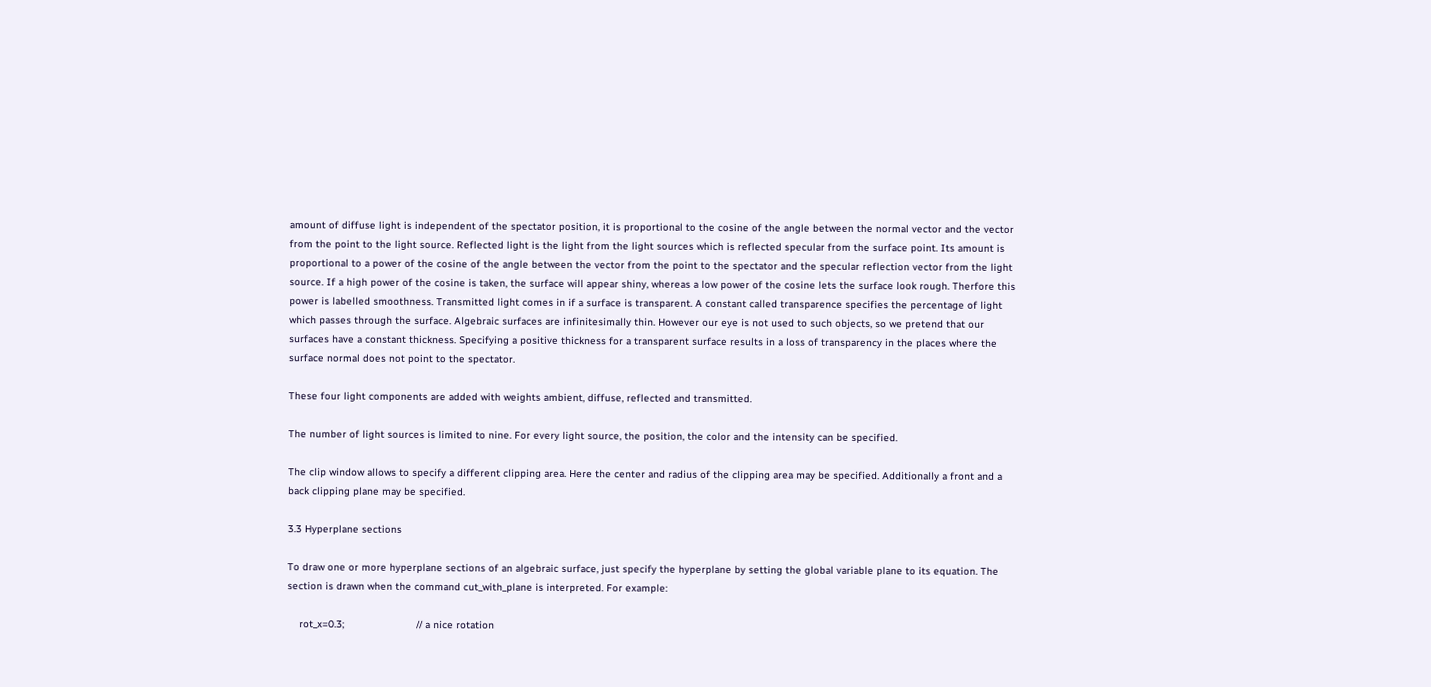amount of diffuse light is independent of the spectator position, it is proportional to the cosine of the angle between the normal vector and the vector from the point to the light source. Reflected light is the light from the light sources which is reflected specular from the surface point. Its amount is proportional to a power of the cosine of the angle between the vector from the point to the spectator and the specular reflection vector from the light source. If a high power of the cosine is taken, the surface will appear shiny, whereas a low power of the cosine lets the surface look rough. Therfore this power is labelled smoothness. Transmitted light comes in if a surface is transparent. A constant called transparence specifies the percentage of light which passes through the surface. Algebraic surfaces are infinitesimally thin. However our eye is not used to such objects, so we pretend that our surfaces have a constant thickness. Specifying a positive thickness for a transparent surface results in a loss of transparency in the places where the surface normal does not point to the spectator.

These four light components are added with weights ambient, diffuse, reflected and transmitted.

The number of light sources is limited to nine. For every light source, the position, the color and the intensity can be specified.

The clip window allows to specify a different clipping area. Here the center and radius of the clipping area may be specified. Additionally a front and a back clipping plane may be specified.

3.3 Hyperplane sections

To draw one or more hyperplane sections of an algebraic surface, just specify the hyperplane by setting the global variable plane to its equation. The section is drawn when the command cut_with_plane is interpreted. For example:

    rot_x=0.3;                        // a nice rotation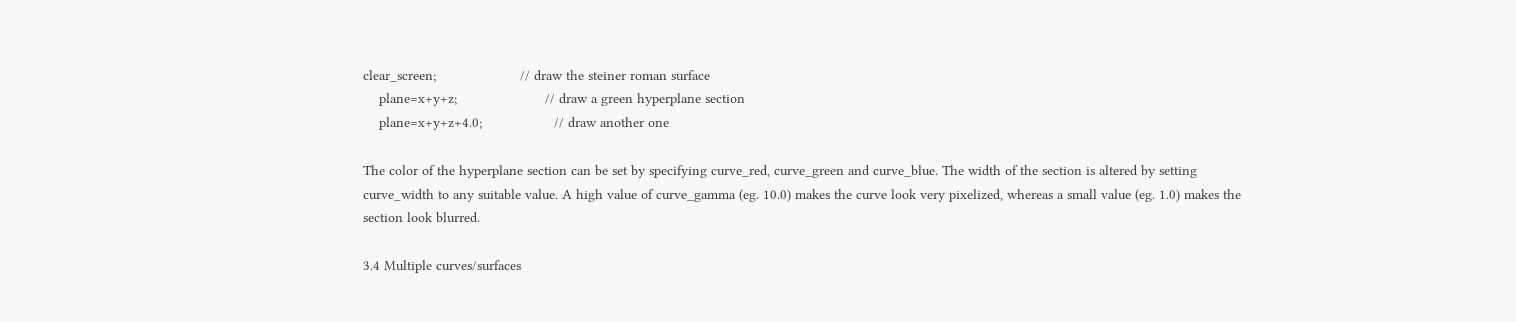clear_screen;                     // draw the steiner roman surface
    plane=x+y+z;                      // draw a green hyperplane section
    plane=x+y+z+4.0;                  // draw another one

The color of the hyperplane section can be set by specifying curve_red, curve_green and curve_blue. The width of the section is altered by setting curve_width to any suitable value. A high value of curve_gamma (eg. 10.0) makes the curve look very pixelized, whereas a small value (eg. 1.0) makes the section look blurred.

3.4 Multiple curves/surfaces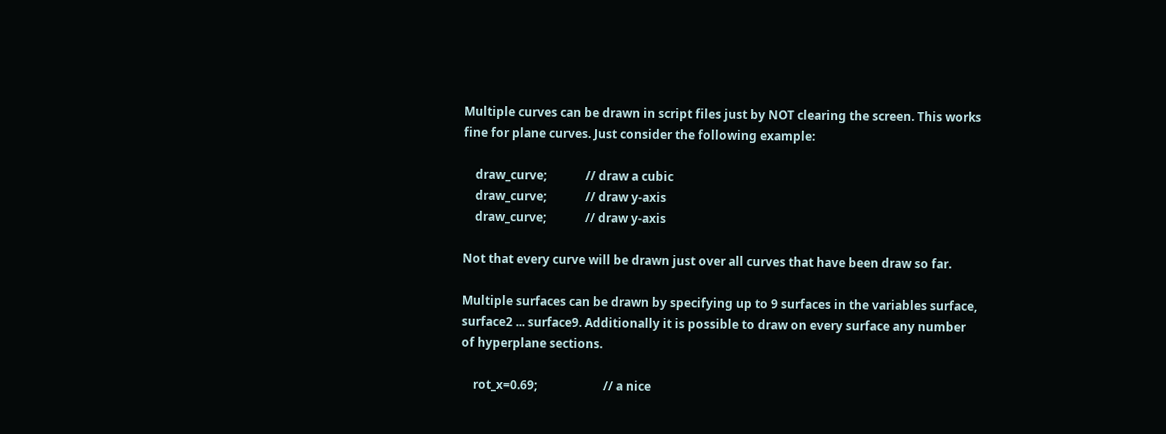Multiple curves can be drawn in script files just by NOT clearing the screen. This works fine for plane curves. Just consider the following example:

    draw_curve;             // draw a cubic
    draw_curve;             // draw y-axis
    draw_curve;             // draw y-axis

Not that every curve will be drawn just over all curves that have been draw so far.

Multiple surfaces can be drawn by specifying up to 9 surfaces in the variables surface, surface2 ... surface9. Additionally it is possible to draw on every surface any number of hyperplane sections.

    rot_x=0.69;                      // a nice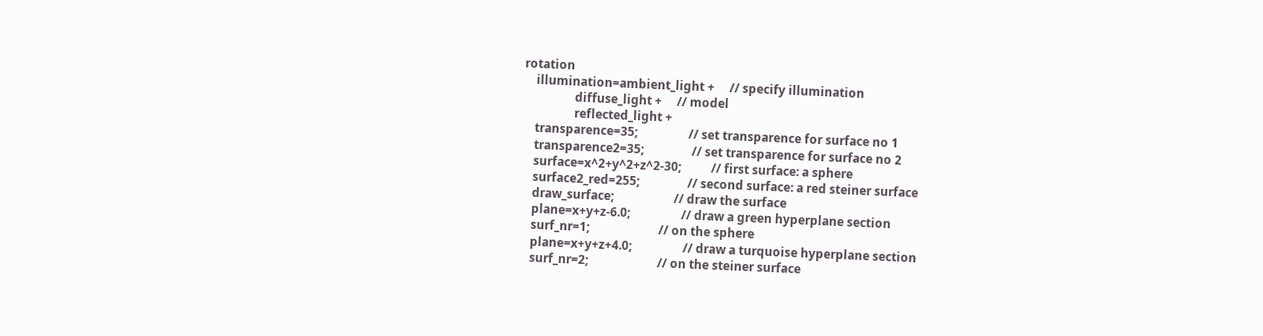rotation
    illumination=ambient_light +     // specify illumination
                 diffuse_light +     // model
                 reflected_light +
    transparence=35;                 // set transparence for surface no 1
    transparence2=35;                // set transparence for surface no 2
    surface=x^2+y^2+z^2-30;          // first surface: a sphere
    surface2_red=255;                // second surface: a red steiner surface
    draw_surface;                    // draw the surface
    plane=x+y+z-6.0;                 // draw a green hyperplane section
    surf_nr=1;                       // on the sphere
    plane=x+y+z+4.0;                 // draw a turquoise hyperplane section
    surf_nr=2;                       // on the steiner surface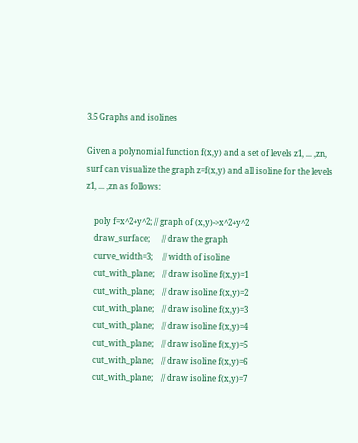3.5 Graphs and isolines

Given a polynomial function f(x,y) and a set of levels z1, ... ,zn, surf can visualize the graph z=f(x,y) and all isoline for the levels z1, ... ,zn as follows:

    poly f=x^2+y^2; // graph of (x,y)->x^2+y^2
    draw_surface;      // draw the graph
    curve_width=3;     // width of isoline
    cut_with_plane;    // draw isoline f(x,y)=1
    cut_with_plane;    // draw isoline f(x,y)=2
    cut_with_plane;    // draw isoline f(x,y)=3
    cut_with_plane;    // draw isoline f(x,y)=4
    cut_with_plane;    // draw isoline f(x,y)=5
    cut_with_plane;    // draw isoline f(x,y)=6
    cut_with_plane;    // draw isoline f(x,y)=7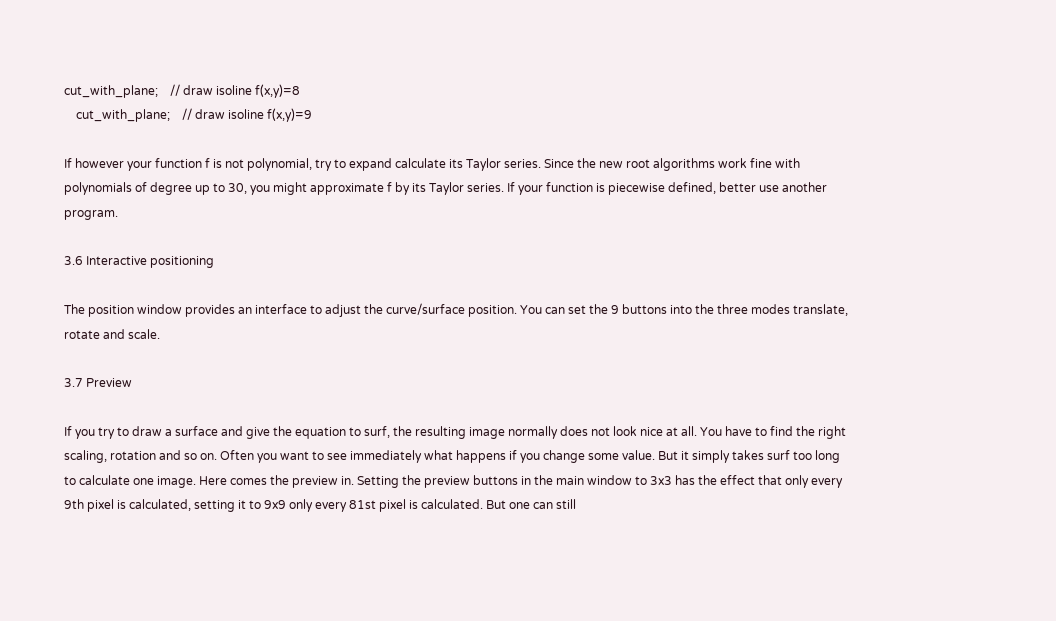cut_with_plane;    // draw isoline f(x,y)=8
    cut_with_plane;    // draw isoline f(x,y)=9

If however your function f is not polynomial, try to expand calculate its Taylor series. Since the new root algorithms work fine with polynomials of degree up to 30, you might approximate f by its Taylor series. If your function is piecewise defined, better use another program.

3.6 Interactive positioning

The position window provides an interface to adjust the curve/surface position. You can set the 9 buttons into the three modes translate, rotate and scale.

3.7 Preview

If you try to draw a surface and give the equation to surf, the resulting image normally does not look nice at all. You have to find the right scaling, rotation and so on. Often you want to see immediately what happens if you change some value. But it simply takes surf too long to calculate one image. Here comes the preview in. Setting the preview buttons in the main window to 3x3 has the effect that only every 9th pixel is calculated, setting it to 9x9 only every 81st pixel is calculated. But one can still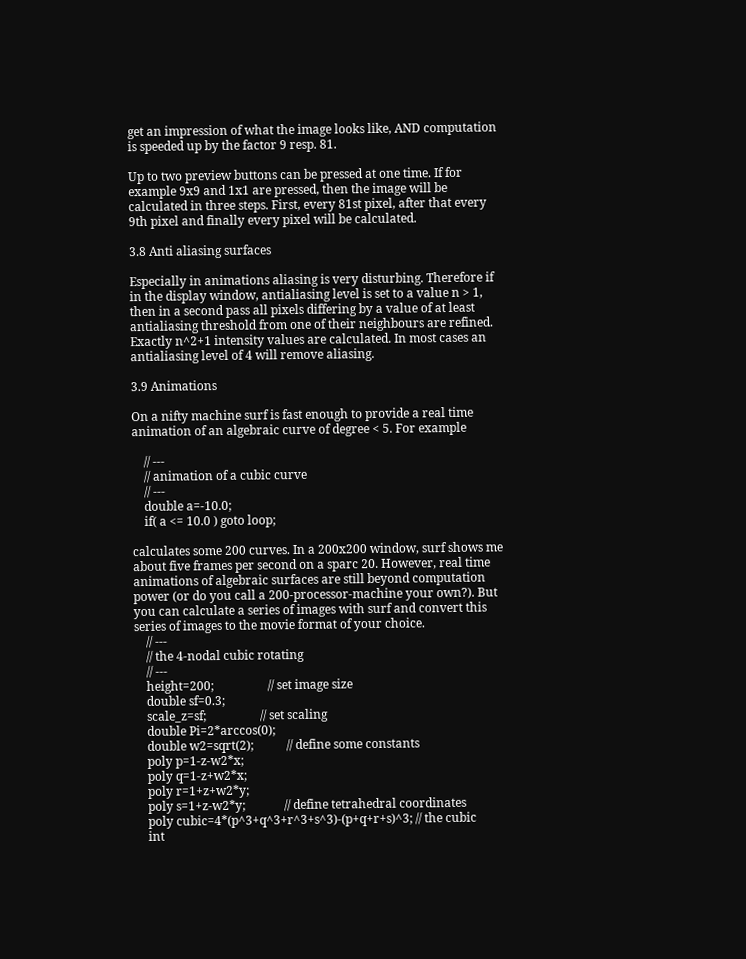get an impression of what the image looks like, AND computation is speeded up by the factor 9 resp. 81.

Up to two preview buttons can be pressed at one time. If for example 9x9 and 1x1 are pressed, then the image will be calculated in three steps. First, every 81st pixel, after that every 9th pixel and finally every pixel will be calculated.

3.8 Anti aliasing surfaces

Especially in animations aliasing is very disturbing. Therefore if in the display window, antialiasing level is set to a value n > 1, then in a second pass all pixels differing by a value of at least antialiasing threshold from one of their neighbours are refined. Exactly n^2+1 intensity values are calculated. In most cases an antialiasing level of 4 will remove aliasing.

3.9 Animations

On a nifty machine surf is fast enough to provide a real time animation of an algebraic curve of degree < 5. For example

    // ---
    // animation of a cubic curve
    // ---
    double a=-10.0;
    if( a <= 10.0 ) goto loop;

calculates some 200 curves. In a 200x200 window, surf shows me about five frames per second on a sparc 20. However, real time animations of algebraic surfaces are still beyond computation power (or do you call a 200-processor-machine your own?). But you can calculate a series of images with surf and convert this series of images to the movie format of your choice.
    // ---
    // the 4-nodal cubic rotating
    // ---
    height=200;                  // set image size
    double sf=0.3;
    scale_z=sf;                  // set scaling
    double Pi=2*arccos(0);
    double w2=sqrt(2);           // define some constants
    poly p=1-z-w2*x;
    poly q=1-z+w2*x;
    poly r=1+z+w2*y;
    poly s=1+z-w2*y;             // define tetrahedral coordinates
    poly cubic=4*(p^3+q^3+r^3+s^3)-(p+q+r+s)^3; // the cubic
    int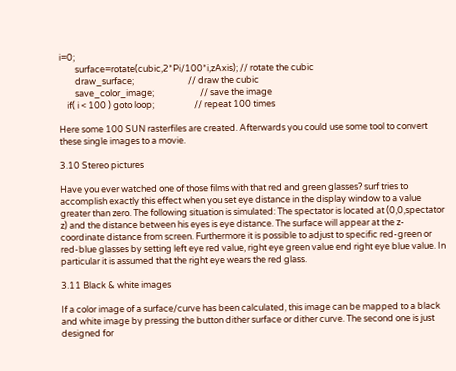i=0;
        surface=rotate(cubic,2*Pi/100*i,zAxis); // rotate the cubic
        draw_surface;                           // draw the cubic
        save_color_image;                       // save the image
    if( i < 100 ) goto loop;                    // repeat 100 times

Here some 100 SUN rasterfiles are created. Afterwards you could use some tool to convert these single images to a movie.

3.10 Stereo pictures

Have you ever watched one of those films with that red and green glasses? surf tries to accomplish exactly this effect when you set eye distance in the display window to a value greater than zero. The following situation is simulated: The spectator is located at (0,0,spectator z) and the distance between his eyes is eye distance. The surface will appear at the z-coordinate distance from screen. Furthermore it is possible to adjust to specific red-green or red-blue glasses by setting left eye red value, right eye green value end right eye blue value. In particular it is assumed that the right eye wears the red glass.

3.11 Black & white images

If a color image of a surface/curve has been calculated, this image can be mapped to a black and white image by pressing the button dither surface or dither curve. The second one is just designed for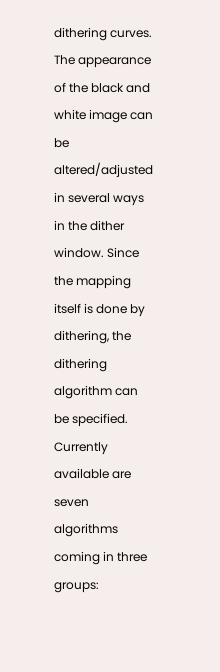dithering curves. The appearance of the black and white image can be altered/adjusted in several ways in the dither window. Since the mapping itself is done by dithering, the dithering algorithm can be specified. Currently available are seven algorithms coming in three groups: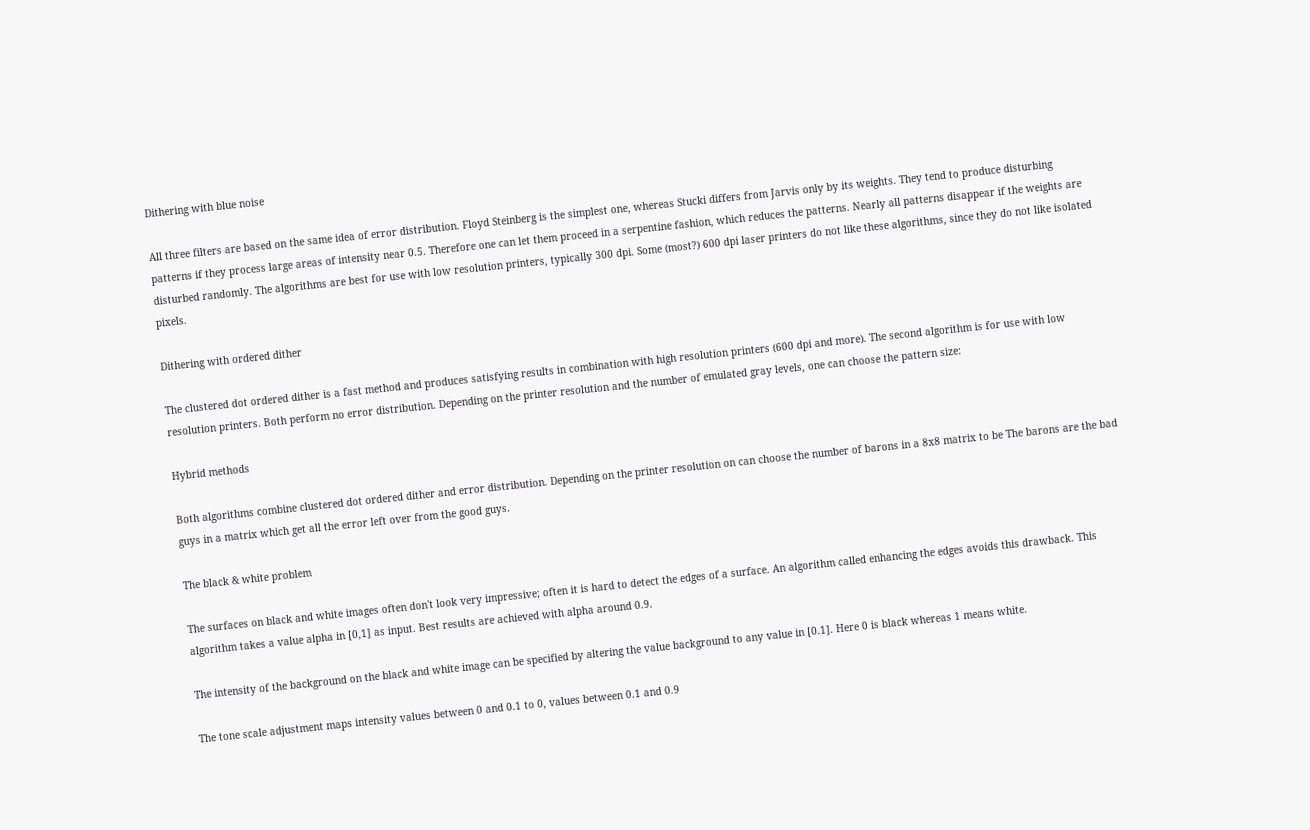Dithering with blue noise

All three filters are based on the same idea of error distribution. Floyd Steinberg is the simplest one, whereas Stucki differs from Jarvis only by its weights. They tend to produce disturbing patterns if they process large areas of intensity near 0.5. Therefore one can let them proceed in a serpentine fashion, which reduces the patterns. Nearly all patterns disappear if the weights are disturbed randomly. The algorithms are best for use with low resolution printers, typically 300 dpi. Some (most?) 600 dpi laser printers do not like these algorithms, since they do not like isolated pixels.

Dithering with ordered dither

The clustered dot ordered dither is a fast method and produces satisfying results in combination with high resolution printers (600 dpi and more). The second algorithm is for use with low resolution printers. Both perform no error distribution. Depending on the printer resolution and the number of emulated gray levels, one can choose the pattern size:

Hybrid methods

Both algorithms combine clustered dot ordered dither and error distribution. Depending on the printer resolution on can choose the number of barons in a 8x8 matrix to be The barons are the bad guys in a matrix which get all the error left over from the good guys.

The black & white problem

The surfaces on black and white images often don't look very impressive; often it is hard to detect the edges of a surface. An algorithm called enhancing the edges avoids this drawback. This algorithm takes a value alpha in [0,1] as input. Best results are achieved with alpha around 0.9.

The intensity of the background on the black and white image can be specified by altering the value background to any value in [0.1]. Here 0 is black whereas 1 means white.

The tone scale adjustment maps intensity values between 0 and 0.1 to 0, values between 0.1 and 0.9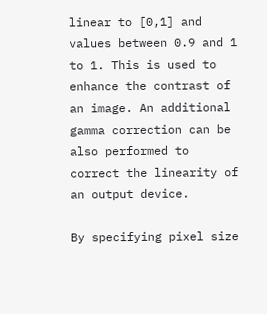linear to [0,1] and values between 0.9 and 1 to 1. This is used to enhance the contrast of an image. An additional gamma correction can be also performed to correct the linearity of an output device.

By specifying pixel size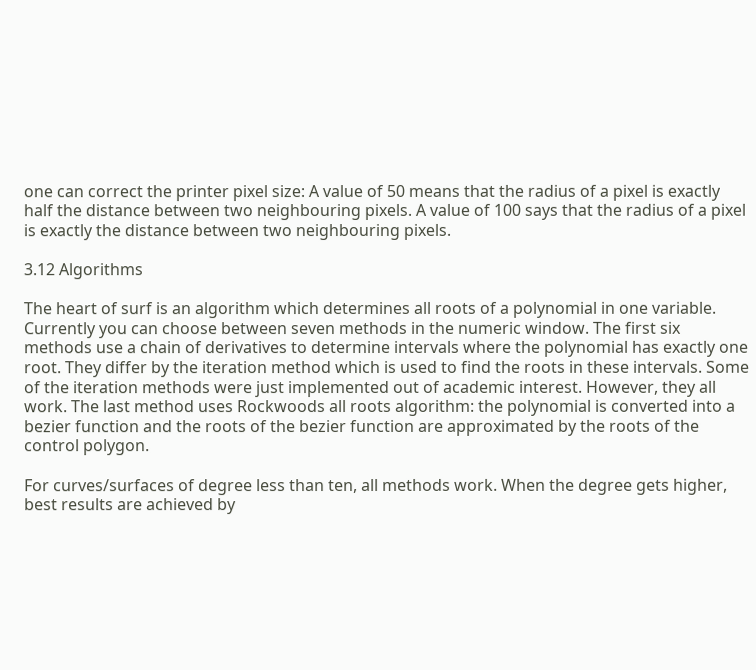one can correct the printer pixel size: A value of 50 means that the radius of a pixel is exactly half the distance between two neighbouring pixels. A value of 100 says that the radius of a pixel is exactly the distance between two neighbouring pixels.

3.12 Algorithms

The heart of surf is an algorithm which determines all roots of a polynomial in one variable. Currently you can choose between seven methods in the numeric window. The first six methods use a chain of derivatives to determine intervals where the polynomial has exactly one root. They differ by the iteration method which is used to find the roots in these intervals. Some of the iteration methods were just implemented out of academic interest. However, they all work. The last method uses Rockwoods all roots algorithm: the polynomial is converted into a bezier function and the roots of the bezier function are approximated by the roots of the control polygon.

For curves/surfaces of degree less than ten, all methods work. When the degree gets higher, best results are achieved by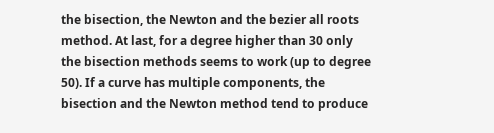the bisection, the Newton and the bezier all roots method. At last, for a degree higher than 30 only the bisection methods seems to work (up to degree 50). If a curve has multiple components, the bisection and the Newton method tend to produce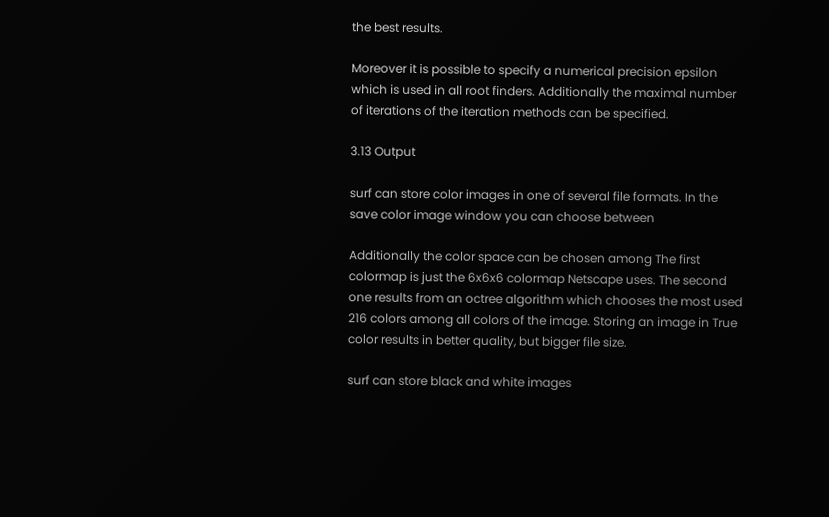the best results.

Moreover it is possible to specify a numerical precision epsilon which is used in all root finders. Additionally the maximal number of iterations of the iteration methods can be specified.

3.13 Output

surf can store color images in one of several file formats. In the save color image window you can choose between

Additionally the color space can be chosen among The first colormap is just the 6x6x6 colormap Netscape uses. The second one results from an octree algorithm which chooses the most used 216 colors among all colors of the image. Storing an image in True color results in better quality, but bigger file size.

surf can store black and white images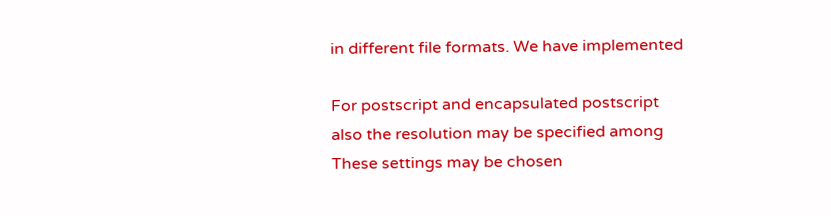in different file formats. We have implemented

For postscript and encapsulated postscript also the resolution may be specified among These settings may be chosen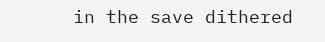in the save dithered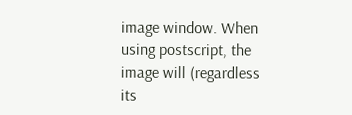image window. When using postscript, the image will (regardless its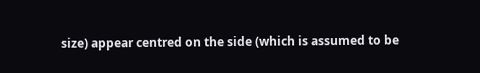size) appear centred on the side (which is assumed to be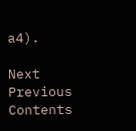a4).

Next Previous Contents